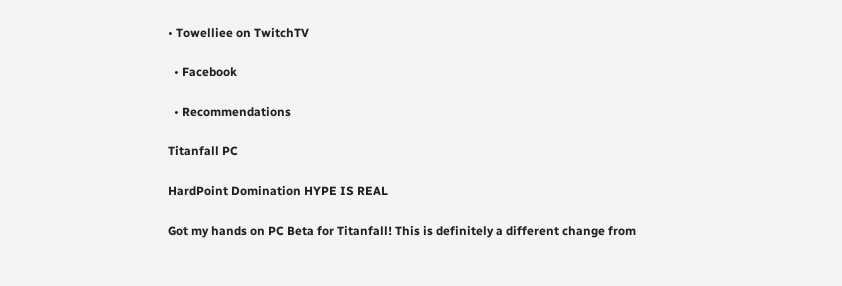• Towelliee on TwitchTV

  • Facebook

  • Recommendations

Titanfall PC

HardPoint Domination HYPE IS REAL

Got my hands on PC Beta for Titanfall! This is definitely a different change from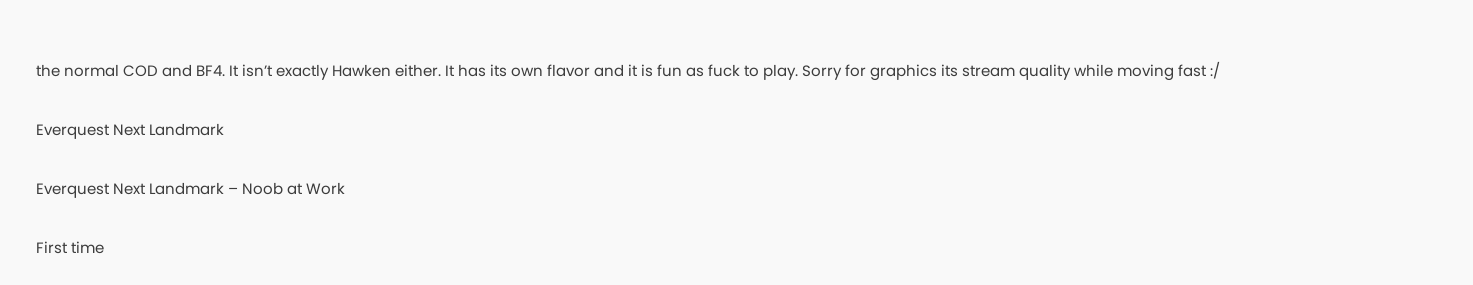the normal COD and BF4. It isn’t exactly Hawken either. It has its own flavor and it is fun as fuck to play. Sorry for graphics its stream quality while moving fast :/

Everquest Next Landmark

Everquest Next Landmark – Noob at Work

First time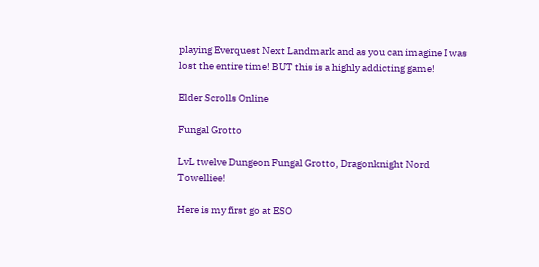playing Everquest Next Landmark and as you can imagine I was lost the entire time! BUT this is a highly addicting game!

Elder Scrolls Online

Fungal Grotto

LvL twelve Dungeon Fungal Grotto, Dragonknight Nord Towelliee!

Here is my first go at ESO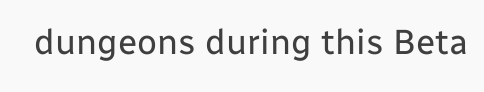dungeons during this Beta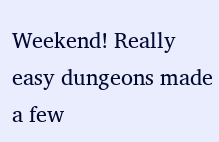Weekend! Really easy dungeons made a few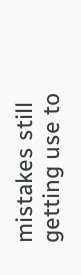mistakes still getting use to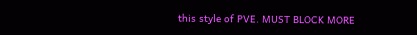this style of PVE. MUST BLOCK MORE